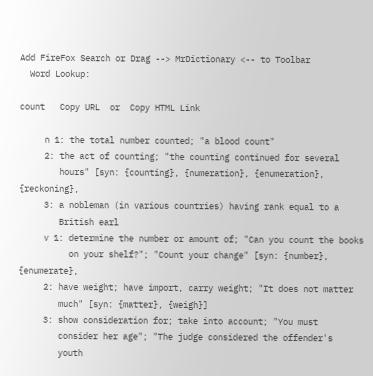Add FireFox Search or Drag --> MrDictionary <-- to Toolbar
  Word Lookup:

count   Copy URL  or  Copy HTML Link

     n 1: the total number counted; "a blood count"
     2: the act of counting; "the counting continued for several
        hours" [syn: {counting}, {numeration}, {enumeration}, {reckoning},
     3: a nobleman (in various countries) having rank equal to a
        British earl
     v 1: determine the number or amount of; "Can you count the books
          on your shelf?"; "Count your change" [syn: {number}, {enumerate},
     2: have weight; have import, carry weight; "It does not matter
        much" [syn: {matter}, {weigh}]
     3: show consideration for; take into account; "You must
        consider her age"; "The judge considered the offender's
        youth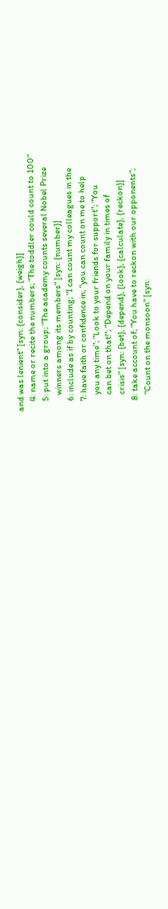and was lenient" [syn: {consider}, {weigh}]
     4: name or recite the numbers; "The toddler could count to 100"
     5: put into a group; "The academy counts several Nobel Prize
        winners among its members" [syn: {number}]
     6: include as if by counting; "I can count my colleagues in the
     7: have faith or confidence in; "you can count on me to help
        you any time"; "Look to your friends for support"; "You
        can bet on that!"; "Depend on your family in times of
        crisis" [syn: {bet}, {depend}, {look}, {calculate}, {reckon}]
     8: take account of; "You have to reckon with our opponents";
        "Count on the monsoon" [syn: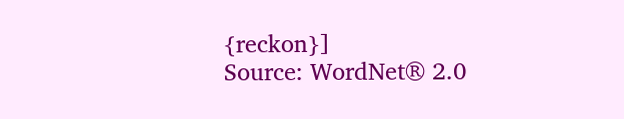{reckon}]
Source: WordNet® 2.0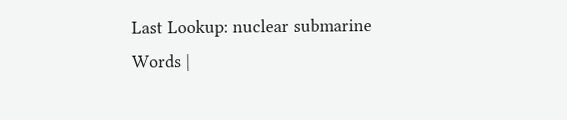Last Lookup: nuclear submarine
Words |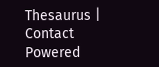Thesaurus | Contact
Powered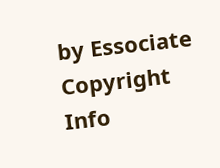by Essociate
Copyright Info